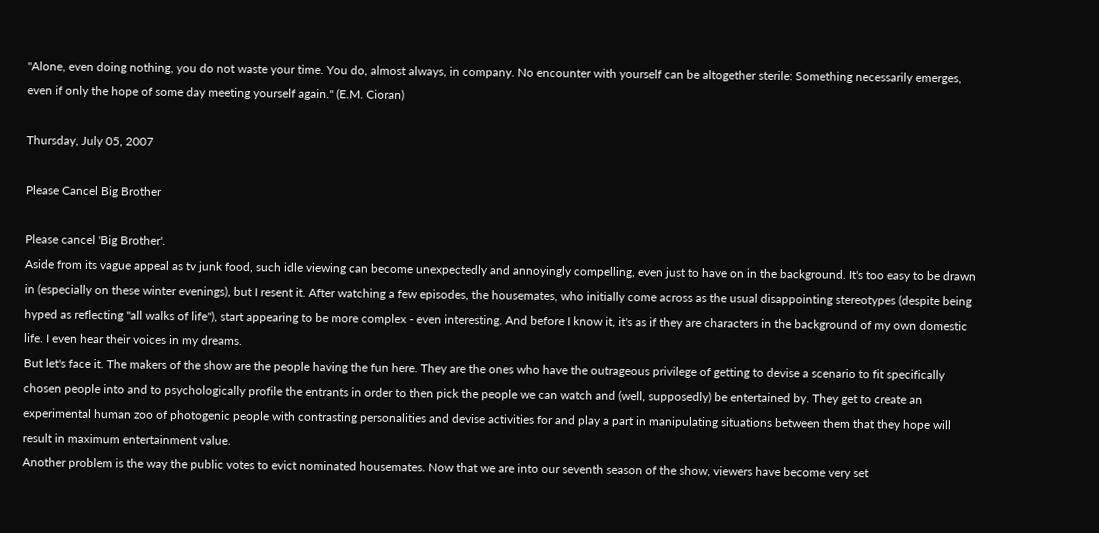"Alone, even doing nothing, you do not waste your time. You do, almost always, in company. No encounter with yourself can be altogether sterile: Something necessarily emerges, even if only the hope of some day meeting yourself again." (E.M. Cioran)

Thursday, July 05, 2007

Please Cancel Big Brother

Please cancel 'Big Brother'.
Aside from its vague appeal as tv junk food, such idle viewing can become unexpectedly and annoyingly compelling, even just to have on in the background. It's too easy to be drawn in (especially on these winter evenings), but I resent it. After watching a few episodes, the housemates, who initially come across as the usual disappointing stereotypes (despite being hyped as reflecting "all walks of life"), start appearing to be more complex - even interesting. And before I know it, it's as if they are characters in the background of my own domestic life. I even hear their voices in my dreams.
But let's face it. The makers of the show are the people having the fun here. They are the ones who have the outrageous privilege of getting to devise a scenario to fit specifically chosen people into and to psychologically profile the entrants in order to then pick the people we can watch and (well, supposedly) be entertained by. They get to create an experimental human zoo of photogenic people with contrasting personalities and devise activities for and play a part in manipulating situations between them that they hope will result in maximum entertainment value.
Another problem is the way the public votes to evict nominated housemates. Now that we are into our seventh season of the show, viewers have become very set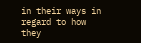in their ways in regard to how they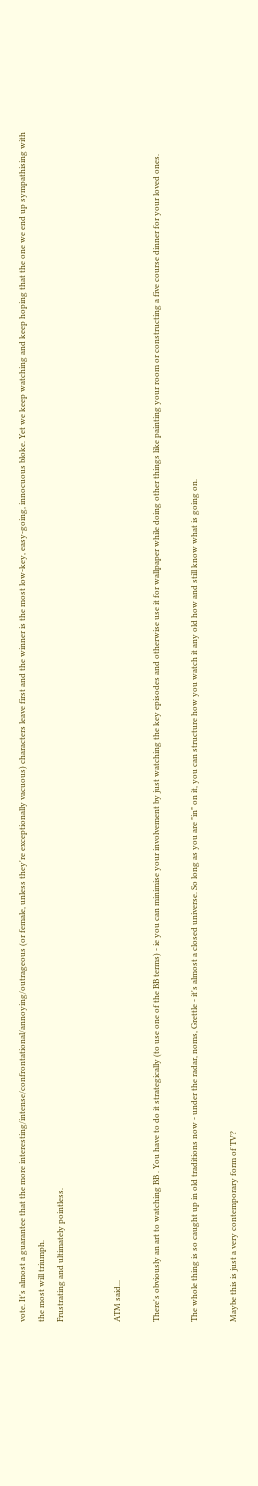vote. It's almost a guarantee that the more interesting/intense/confrontational/annoying/outrageous (or female, unless they're exceptionally vacuous) characters leave first and the winner is the most low-key, easy-going, innocuous bloke. Yet we keep watching and keep hoping that the one we end up sympathising with the most will triumph.
Frustrating and ultimately pointless.


ATM said...

There's obviously an art to watching BB . You have to do it strategically (to use one of the BB terms) - ie you can minimise your involvement by just watching the key episodes and otherwise use it for wallpaper while doing other things like painting your room or constructing a five course dinner for your loved ones.

The whole thing is so caught up in old traditions now - under the radar, noms, Grettle - it's almost a closed universe. So long as you are "in" on it, you can structure how you watch it any old how and still know what is going on.

Maybe this is just a very contemporary form of TV?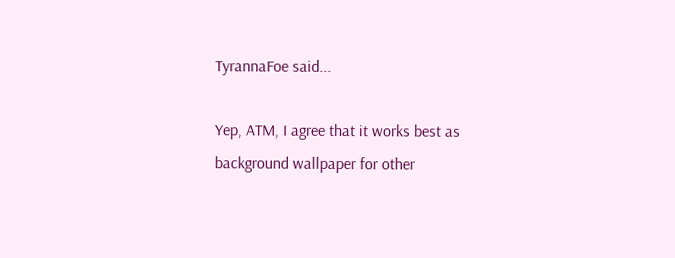TyrannaFoe said...

Yep, ATM, I agree that it works best as background wallpaper for other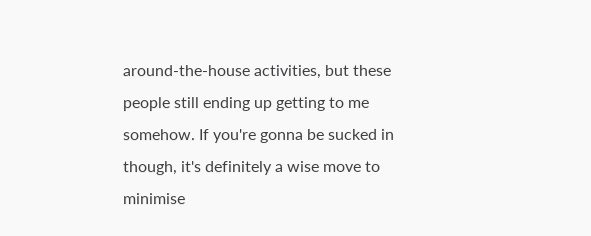around-the-house activities, but these people still ending up getting to me somehow. If you're gonna be sucked in though, it's definitely a wise move to minimise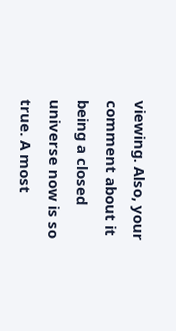viewing. Also, your comment about it being a closed universe now is so true. A most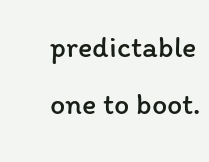predictable one to boot.